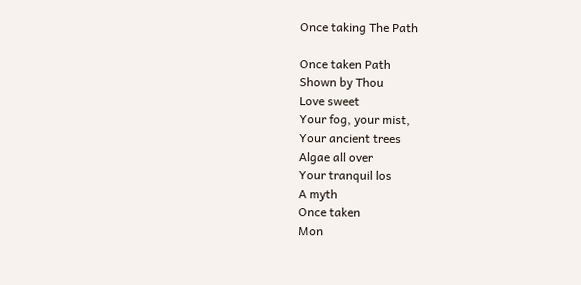Once taking The Path

Once taken Path
Shown by Thou
Love sweet
Your fog, your mist,
Your ancient trees
Algae all over
Your tranquil los
A myth
Once taken
Mon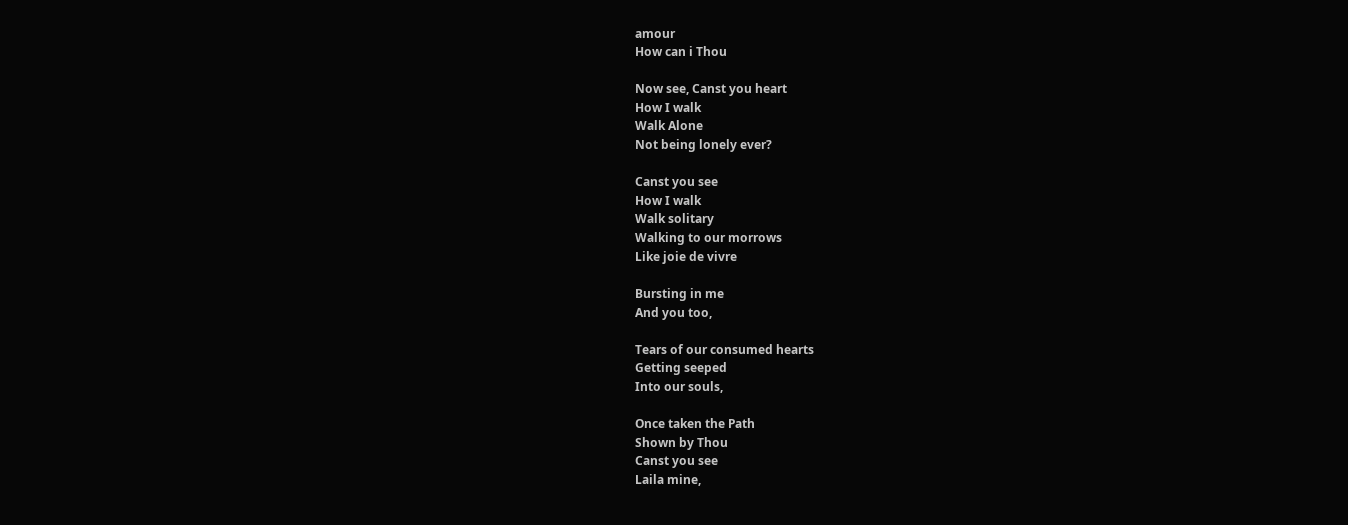amour
How can i Thou

Now see, Canst you heart
How I walk
Walk Alone
Not being lonely ever?

Canst you see
How I walk
Walk solitary
Walking to our morrows
Like joie de vivre

Bursting in me
And you too,

Tears of our consumed hearts
Getting seeped
Into our souls,

Once taken the Path
Shown by Thou
Canst you see
Laila mine,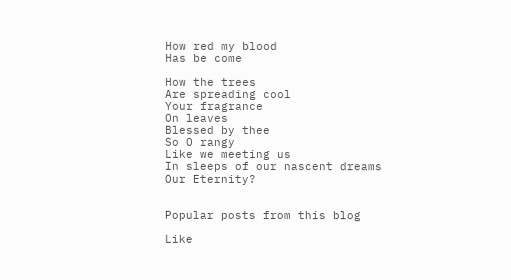How red my blood
Has be come

How the trees
Are spreading cool
Your fragrance
On leaves
Blessed by thee
So O rangy
Like we meeting us
In sleeps of our nascent dreams
Our Eternity?


Popular posts from this blog

Like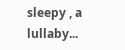sleepy , a lullaby...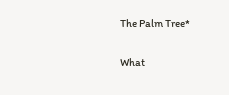The Palm Tree*

What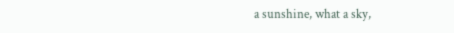a sunshine, what a sky,